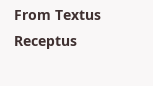From Textus Receptus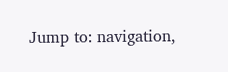Jump to: navigation,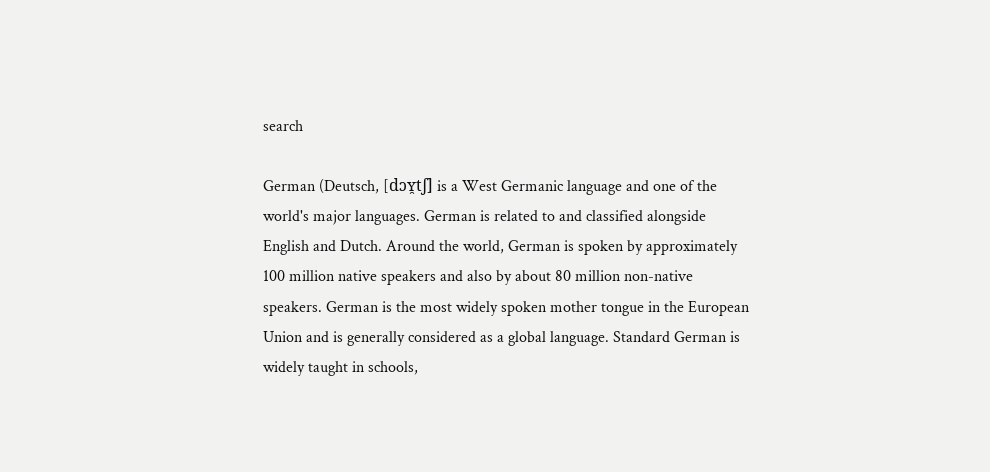search

German (Deutsch, [dɔʏ̯tʃ] is a West Germanic language and one of the world's major languages. German is related to and classified alongside English and Dutch. Around the world, German is spoken by approximately 100 million native speakers and also by about 80 million non-native speakers. German is the most widely spoken mother tongue in the European Union and is generally considered as a global language. Standard German is widely taught in schools,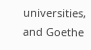universities, and Goethe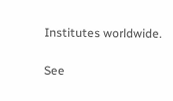Institutes worldwide.

See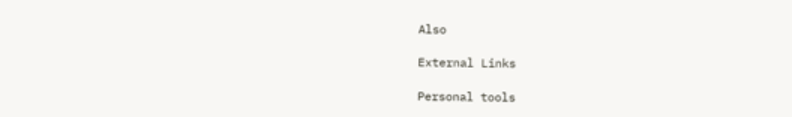Also

External Links

Personal tools